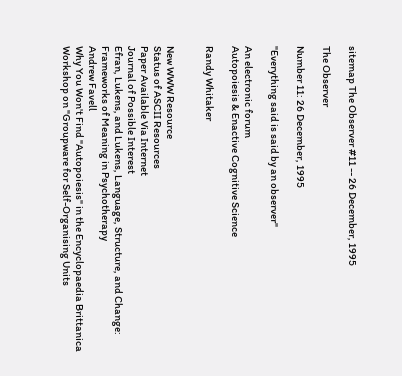sitemap The Observer #11 -- 26 December, 1995

The Observer

Number 11: 26 December, 1995

"Everything said is said by an observer"

An electronic forum
Autopoiesis & Enactive Cognitive Science

Randy Whitaker


New WWW Resource
Status of ASCII Resources
Paper Available Via Internet
Journal of Possible Interest
Efran, Lukens, and Lukens, Language, Structure, and Change: Frameworks of Meaning in Psychotherapy
Andrew Favell
Why You Won't Find "Autopoiesis" in the Encyclopaedia Brittanica
Workshop on "Groupware for Self-Organising Units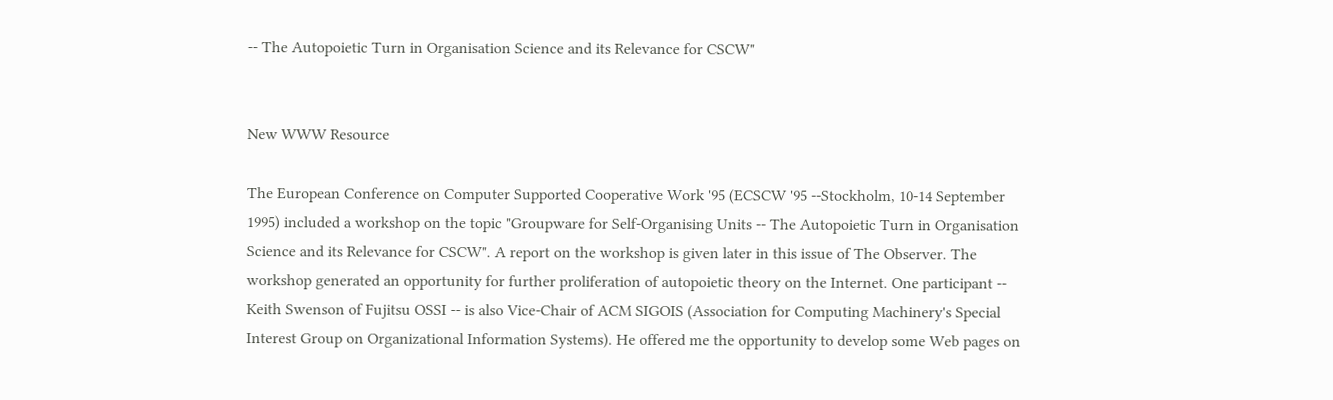-- The Autopoietic Turn in Organisation Science and its Relevance for CSCW"


New WWW Resource

The European Conference on Computer Supported Cooperative Work '95 (ECSCW '95 --Stockholm, 10-14 September 1995) included a workshop on the topic "Groupware for Self-Organising Units -- The Autopoietic Turn in Organisation Science and its Relevance for CSCW". A report on the workshop is given later in this issue of The Observer. The workshop generated an opportunity for further proliferation of autopoietic theory on the Internet. One participant -- Keith Swenson of Fujitsu OSSI -- is also Vice-Chair of ACM SIGOIS (Association for Computing Machinery's Special Interest Group on Organizational Information Systems). He offered me the opportunity to develop some Web pages on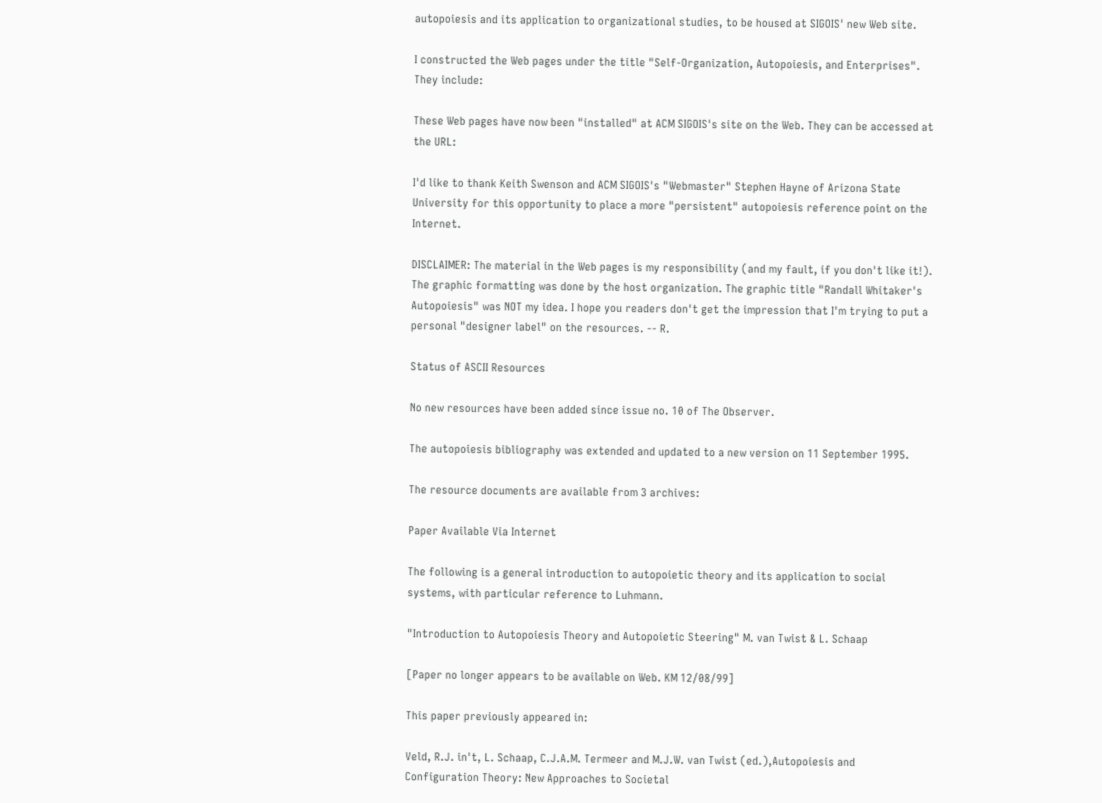autopoiesis and its application to organizational studies, to be housed at SIGOIS' new Web site.

I constructed the Web pages under the title "Self-Organization, Autopoiesis, and Enterprises". They include:

These Web pages have now been "installed" at ACM SIGOIS's site on the Web. They can be accessed at the URL:

I'd like to thank Keith Swenson and ACM SIGOIS's "Webmaster" Stephen Hayne of Arizona State University for this opportunity to place a more "persistent" autopoiesis reference point on the Internet.

DISCLAIMER: The material in the Web pages is my responsibility (and my fault, if you don't like it!). The graphic formatting was done by the host organization. The graphic title "Randall Whitaker's Autopoiesis" was NOT my idea. I hope you readers don't get the impression that I'm trying to put a personal "designer label" on the resources. -- R.

Status of ASCII Resources

No new resources have been added since issue no. 10 of The Observer.

The autopoiesis bibliography was extended and updated to a new version on 11 September 1995.

The resource documents are available from 3 archives:

Paper Available Via Internet

The following is a general introduction to autopoietic theory and its application to social systems, with particular reference to Luhmann.

"Introduction to Autopoiesis Theory and Autopoietic Steering" M. van Twist & L. Schaap

[Paper no longer appears to be available on Web. KM 12/08/99]

This paper previously appeared in:

Veld, R.J. in't, L. Schaap, C.J.A.M. Termeer and M.J.W. van Twist (ed.),Autopoiesis and Configuration Theory: New Approaches to Societal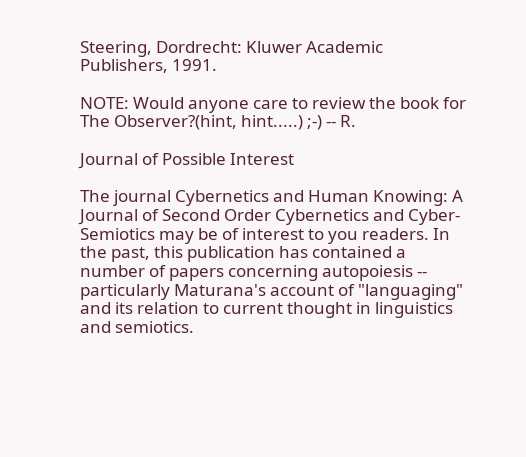Steering, Dordrecht: Kluwer Academic Publishers, 1991.

NOTE: Would anyone care to review the book for The Observer?(hint, hint.....) ;-) -- R.

Journal of Possible Interest

The journal Cybernetics and Human Knowing: A Journal of Second Order Cybernetics and Cyber-Semiotics may be of interest to you readers. In the past, this publication has contained a number of papers concerning autopoiesis -- particularly Maturana's account of "languaging" and its relation to current thought in linguistics and semiotics.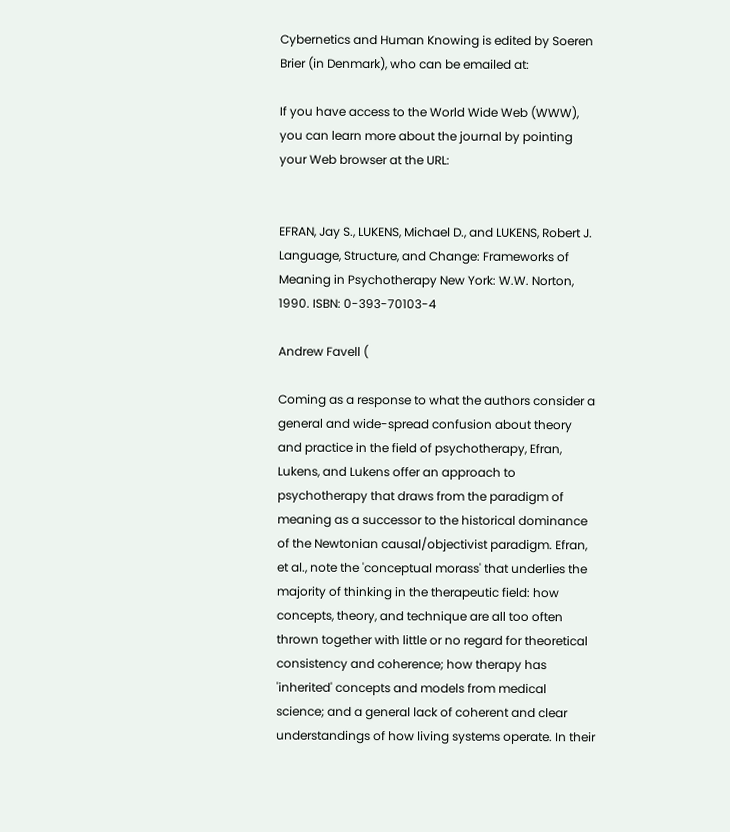Cybernetics and Human Knowing is edited by Soeren Brier (in Denmark), who can be emailed at:

If you have access to the World Wide Web (WWW), you can learn more about the journal by pointing your Web browser at the URL:


EFRAN, Jay S., LUKENS, Michael D., and LUKENS, Robert J. Language, Structure, and Change: Frameworks of Meaning in Psychotherapy New York: W.W. Norton, 1990. ISBN: 0-393-70103-4

Andrew Favell (

Coming as a response to what the authors consider a general and wide-spread confusion about theory and practice in the field of psychotherapy, Efran, Lukens, and Lukens offer an approach to psychotherapy that draws from the paradigm of meaning as a successor to the historical dominance of the Newtonian causal/objectivist paradigm. Efran, et al., note the 'conceptual morass' that underlies the majority of thinking in the therapeutic field: how concepts, theory, and technique are all too often thrown together with little or no regard for theoretical consistency and coherence; how therapy has 'inherited' concepts and models from medical science; and a general lack of coherent and clear understandings of how living systems operate. In their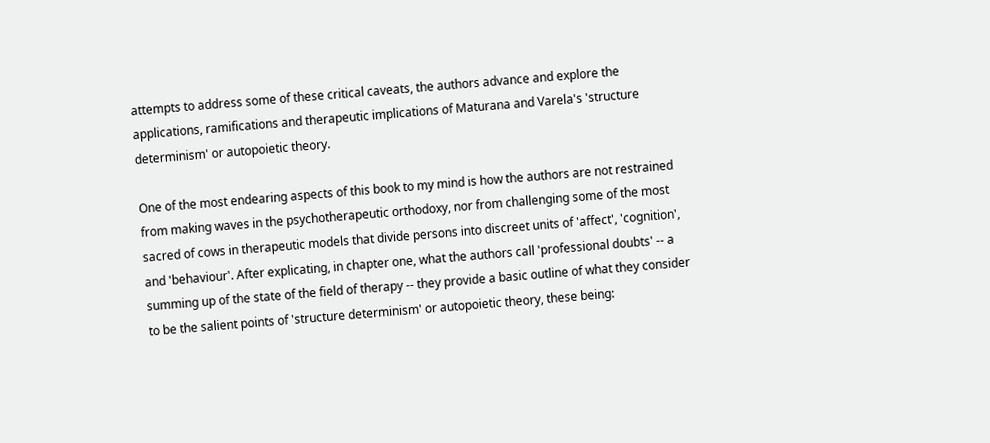attempts to address some of these critical caveats, the authors advance and explore the applications, ramifications and therapeutic implications of Maturana and Varela's 'structure determinism' or autopoietic theory.

One of the most endearing aspects of this book to my mind is how the authors are not restrained from making waves in the psychotherapeutic orthodoxy, nor from challenging some of the most sacred of cows in therapeutic models that divide persons into discreet units of 'affect', 'cognition', and 'behaviour'. After explicating, in chapter one, what the authors call 'professional doubts' -- a summing up of the state of the field of therapy -- they provide a basic outline of what they consider to be the salient points of 'structure determinism' or autopoietic theory, these being: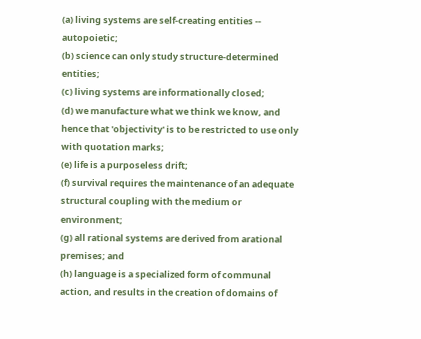(a) living systems are self-creating entities -- autopoietic;
(b) science can only study structure-determined entities;
(c) living systems are informationally closed;
(d) we manufacture what we think we know, and hence that 'objectivity' is to be restricted to use only with quotation marks;
(e) life is a purposeless drift;
(f) survival requires the maintenance of an adequate structural coupling with the medium or environment;
(g) all rational systems are derived from arational premises; and
(h) language is a specialized form of communal action, and results in the creation of domains of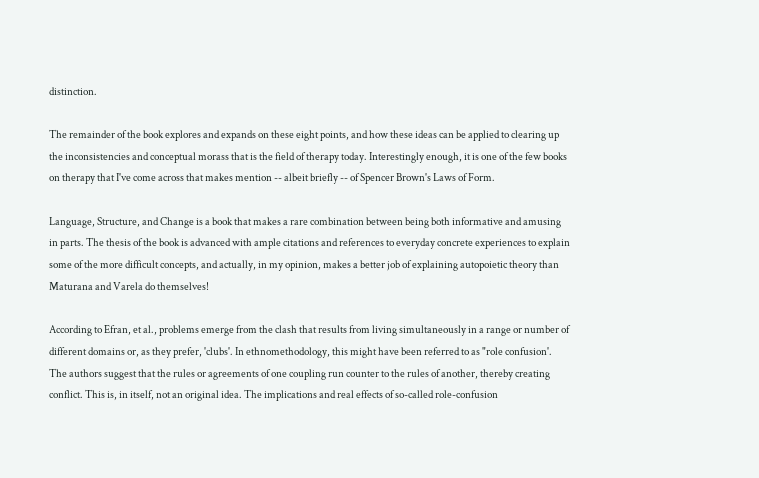distinction.

The remainder of the book explores and expands on these eight points, and how these ideas can be applied to clearing up the inconsistencies and conceptual morass that is the field of therapy today. Interestingly enough, it is one of the few books on therapy that I've come across that makes mention -- albeit briefly -- of Spencer Brown's Laws of Form.

Language, Structure, and Change is a book that makes a rare combination between being both informative and amusing in parts. The thesis of the book is advanced with ample citations and references to everyday concrete experiences to explain some of the more difficult concepts, and actually, in my opinion, makes a better job of explaining autopoietic theory than Maturana and Varela do themselves!

According to Efran, et al., problems emerge from the clash that results from living simultaneously in a range or number of different domains or, as they prefer, 'clubs'. In ethnomethodology, this might have been referred to as "role confusion'. The authors suggest that the rules or agreements of one coupling run counter to the rules of another, thereby creating conflict. This is, in itself, not an original idea. The implications and real effects of so-called role-confusion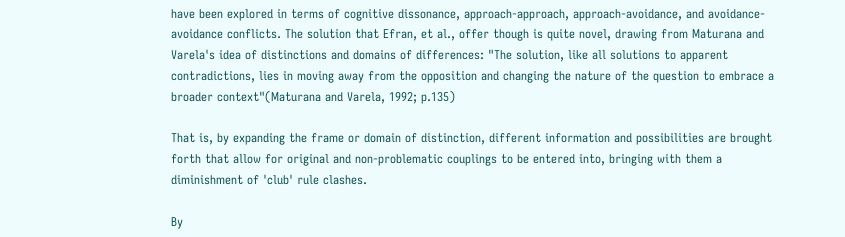have been explored in terms of cognitive dissonance, approach-approach, approach-avoidance, and avoidance-avoidance conflicts. The solution that Efran, et al., offer though is quite novel, drawing from Maturana and Varela's idea of distinctions and domains of differences: "The solution, like all solutions to apparent contradictions, lies in moving away from the opposition and changing the nature of the question to embrace a broader context"(Maturana and Varela, 1992; p.135)

That is, by expanding the frame or domain of distinction, different information and possibilities are brought forth that allow for original and non-problematic couplings to be entered into, bringing with them a diminishment of 'club' rule clashes.

By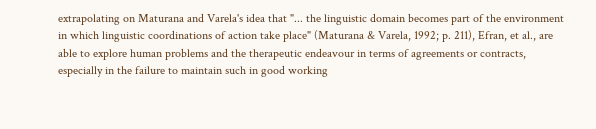extrapolating on Maturana and Varela's idea that "... the linguistic domain becomes part of the environment in which linguistic coordinations of action take place" (Maturana & Varela, 1992; p. 211), Efran, et al., are able to explore human problems and the therapeutic endeavour in terms of agreements or contracts, especially in the failure to maintain such in good working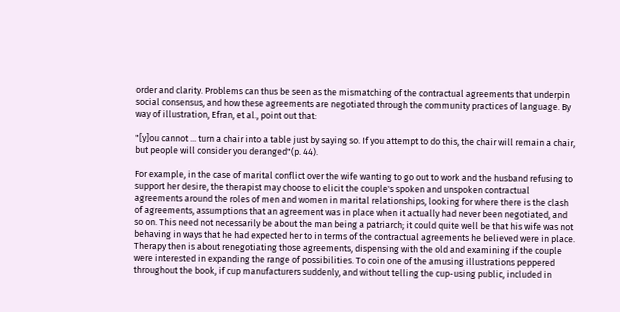order and clarity. Problems can thus be seen as the mismatching of the contractual agreements that underpin social consensus, and how these agreements are negotiated through the community practices of language. By way of illustration, Efran, et al., point out that:

"[y]ou cannot ... turn a chair into a table just by saying so. If you attempt to do this, the chair will remain a chair, but people will consider you deranged"(p. 44).

For example, in the case of marital conflict over the wife wanting to go out to work and the husband refusing to support her desire, the therapist may choose to elicit the couple's spoken and unspoken contractual agreements around the roles of men and women in marital relationships, looking for where there is the clash of agreements, assumptions that an agreement was in place when it actually had never been negotiated, and so on. This need not necessarily be about the man being a patriarch; it could quite well be that his wife was not behaving in ways that he had expected her to in terms of the contractual agreements he believed were in place. Therapy then is about renegotiating those agreements, dispensing with the old and examining if the couple were interested in expanding the range of possibilities. To coin one of the amusing illustrations peppered throughout the book, if cup manufacturers suddenly, and without telling the cup-using public, included in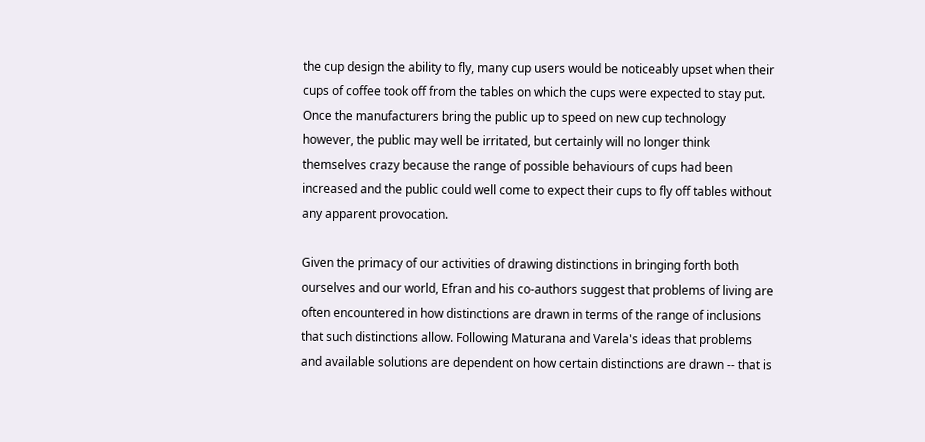the cup design the ability to fly, many cup users would be noticeably upset when their cups of coffee took off from the tables on which the cups were expected to stay put. Once the manufacturers bring the public up to speed on new cup technology however, the public may well be irritated, but certainly will no longer think themselves crazy because the range of possible behaviours of cups had been increased and the public could well come to expect their cups to fly off tables without any apparent provocation.

Given the primacy of our activities of drawing distinctions in bringing forth both ourselves and our world, Efran and his co-authors suggest that problems of living are often encountered in how distinctions are drawn in terms of the range of inclusions that such distinctions allow. Following Maturana and Varela's ideas that problems and available solutions are dependent on how certain distinctions are drawn -- that is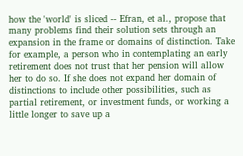how the 'world' is sliced -- Efran, et al., propose that many problems find their solution sets through an expansion in the frame or domains of distinction. Take for example, a person who in contemplating an early retirement does not trust that her pension will allow her to do so. If she does not expand her domain of distinctions to include other possibilities, such as partial retirement, or investment funds, or working a little longer to save up a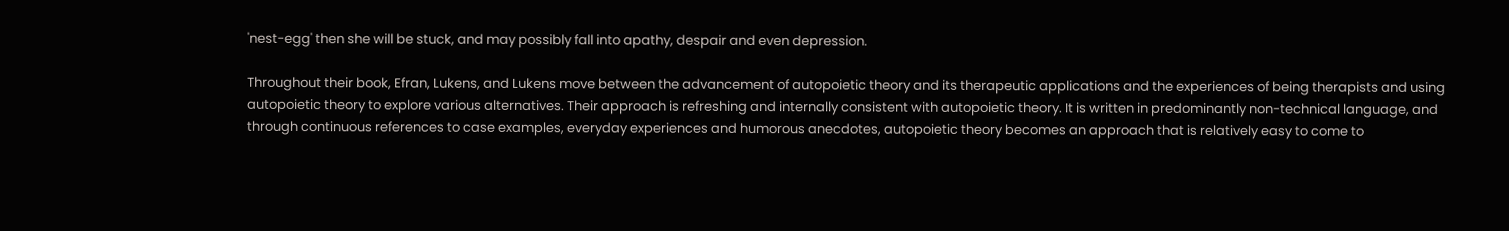'nest-egg' then she will be stuck, and may possibly fall into apathy, despair and even depression.

Throughout their book, Efran, Lukens, and Lukens move between the advancement of autopoietic theory and its therapeutic applications and the experiences of being therapists and using autopoietic theory to explore various alternatives. Their approach is refreshing and internally consistent with autopoietic theory. It is written in predominantly non-technical language, and through continuous references to case examples, everyday experiences and humorous anecdotes, autopoietic theory becomes an approach that is relatively easy to come to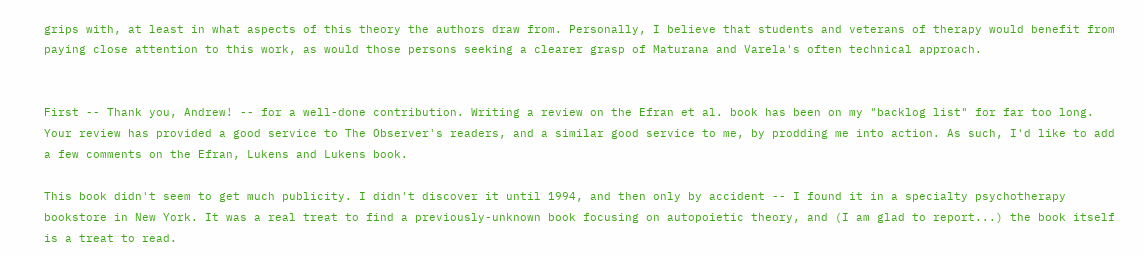grips with, at least in what aspects of this theory the authors draw from. Personally, I believe that students and veterans of therapy would benefit from paying close attention to this work, as would those persons seeking a clearer grasp of Maturana and Varela's often technical approach.


First -- Thank you, Andrew! -- for a well-done contribution. Writing a review on the Efran et al. book has been on my "backlog list" for far too long. Your review has provided a good service to The Observer's readers, and a similar good service to me, by prodding me into action. As such, I'd like to add a few comments on the Efran, Lukens and Lukens book.

This book didn't seem to get much publicity. I didn't discover it until 1994, and then only by accident -- I found it in a specialty psychotherapy bookstore in New York. It was a real treat to find a previously-unknown book focusing on autopoietic theory, and (I am glad to report...) the book itself is a treat to read.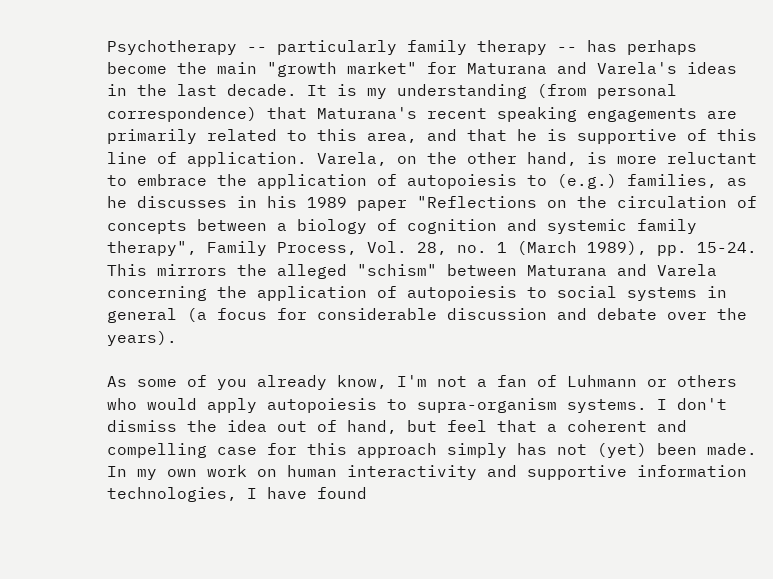Psychotherapy -- particularly family therapy -- has perhaps become the main "growth market" for Maturana and Varela's ideas in the last decade. It is my understanding (from personal correspondence) that Maturana's recent speaking engagements are primarily related to this area, and that he is supportive of this line of application. Varela, on the other hand, is more reluctant to embrace the application of autopoiesis to (e.g.) families, as he discusses in his 1989 paper "Reflections on the circulation of concepts between a biology of cognition and systemic family therapy", Family Process, Vol. 28, no. 1 (March 1989), pp. 15-24. This mirrors the alleged "schism" between Maturana and Varela concerning the application of autopoiesis to social systems in general (a focus for considerable discussion and debate over the years).

As some of you already know, I'm not a fan of Luhmann or others who would apply autopoiesis to supra-organism systems. I don't dismiss the idea out of hand, but feel that a coherent and compelling case for this approach simply has not (yet) been made. In my own work on human interactivity and supportive information technologies, I have found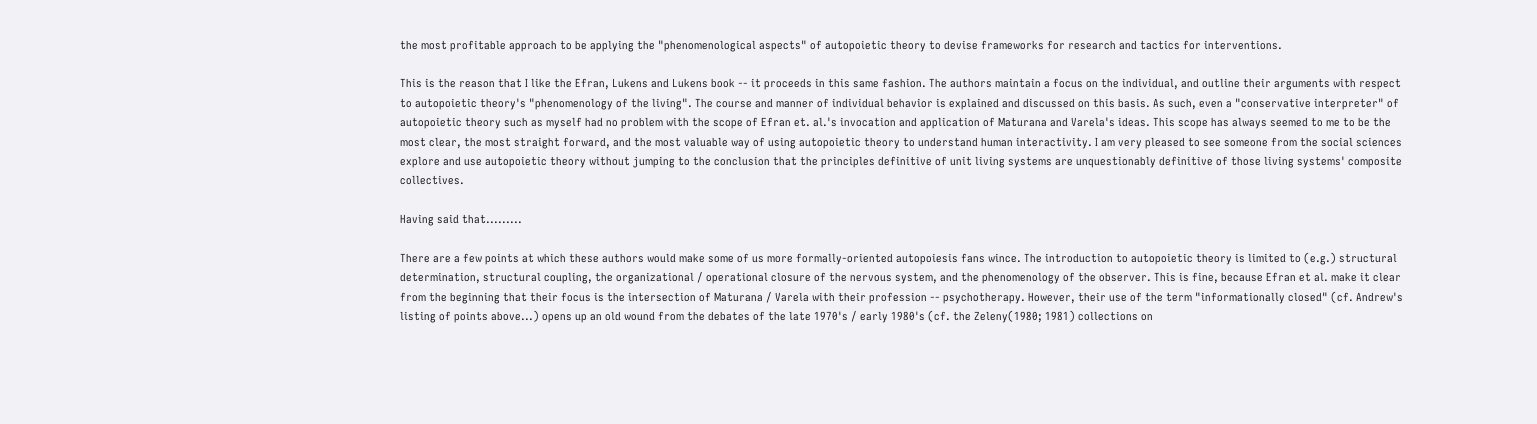the most profitable approach to be applying the "phenomenological aspects" of autopoietic theory to devise frameworks for research and tactics for interventions.

This is the reason that I like the Efran, Lukens and Lukens book -- it proceeds in this same fashion. The authors maintain a focus on the individual, and outline their arguments with respect to autopoietic theory's "phenomenology of the living". The course and manner of individual behavior is explained and discussed on this basis. As such, even a "conservative interpreter" of autopoietic theory such as myself had no problem with the scope of Efran et. al.'s invocation and application of Maturana and Varela's ideas. This scope has always seemed to me to be the most clear, the most straight forward, and the most valuable way of using autopoietic theory to understand human interactivity. I am very pleased to see someone from the social sciences explore and use autopoietic theory without jumping to the conclusion that the principles definitive of unit living systems are unquestionably definitive of those living systems' composite collectives.

Having said that.........

There are a few points at which these authors would make some of us more formally-oriented autopoiesis fans wince. The introduction to autopoietic theory is limited to (e.g.) structural determination, structural coupling, the organizational / operational closure of the nervous system, and the phenomenology of the observer. This is fine, because Efran et al. make it clear from the beginning that their focus is the intersection of Maturana / Varela with their profession -- psychotherapy. However, their use of the term "informationally closed" (cf. Andrew's listing of points above...) opens up an old wound from the debates of the late 1970's / early 1980's (cf. the Zeleny(1980; 1981) collections on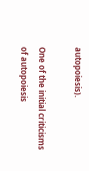autopoiesis).

One of the initial criticisms of autopoiesis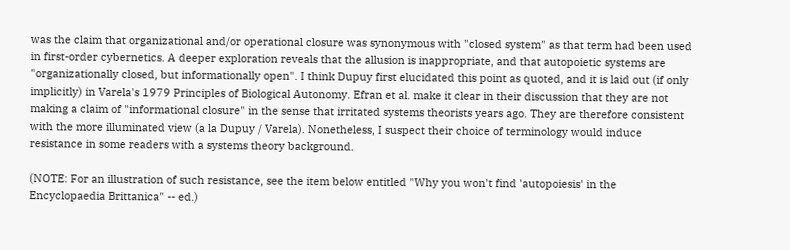was the claim that organizational and/or operational closure was synonymous with "closed system" as that term had been used in first-order cybernetics. A deeper exploration reveals that the allusion is inappropriate, and that autopoietic systems are "organizationally closed, but informationally open". I think Dupuy first elucidated this point as quoted, and it is laid out (if only implicitly) in Varela's 1979 Principles of Biological Autonomy. Efran et al. make it clear in their discussion that they are not making a claim of "informational closure" in the sense that irritated systems theorists years ago. They are therefore consistent with the more illuminated view (a la Dupuy / Varela). Nonetheless, I suspect their choice of terminology would induce resistance in some readers with a systems theory background.

(NOTE: For an illustration of such resistance, see the item below entitled "Why you won't find 'autopoiesis' in the Encyclopaedia Brittanica" -- ed.)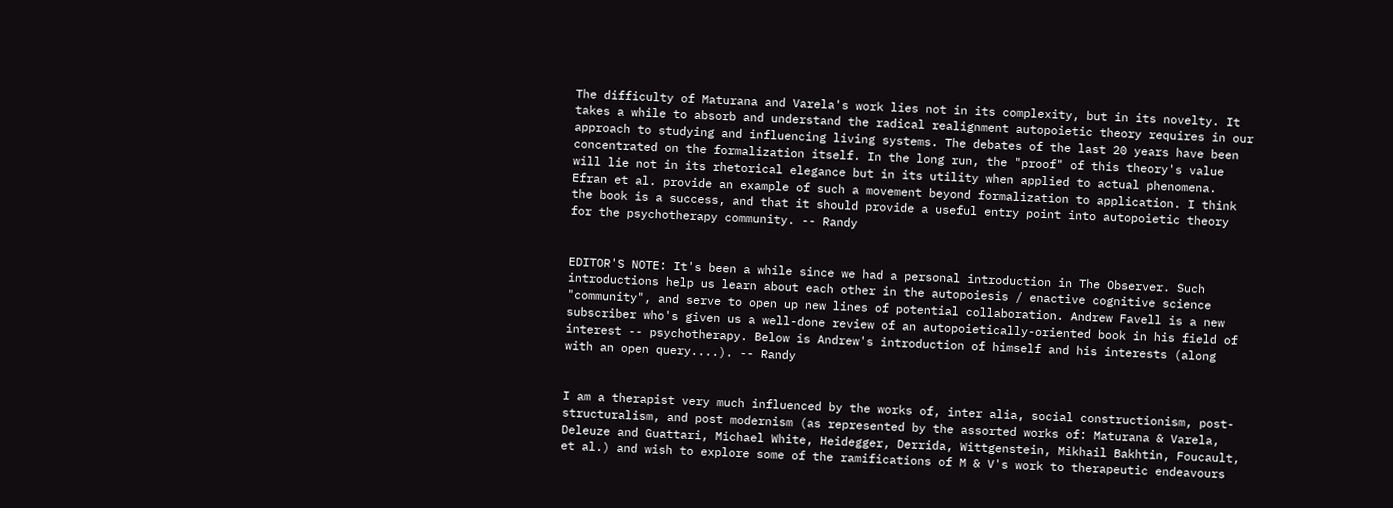The difficulty of Maturana and Varela's work lies not in its complexity, but in its novelty. It takes a while to absorb and understand the radical realignment autopoietic theory requires in our approach to studying and influencing living systems. The debates of the last 20 years have been concentrated on the formalization itself. In the long run, the "proof" of this theory's value will lie not in its rhetorical elegance but in its utility when applied to actual phenomena. Efran et al. provide an example of such a movement beyond formalization to application. I think the book is a success, and that it should provide a useful entry point into autopoietic theory for the psychotherapy community. -- Randy


EDITOR'S NOTE: It's been a while since we had a personal introduction in The Observer. Such introductions help us learn about each other in the autopoiesis / enactive cognitive science "community", and serve to open up new lines of potential collaboration. Andrew Favell is a new subscriber who's given us a well-done review of an autopoietically-oriented book in his field of interest -- psychotherapy. Below is Andrew's introduction of himself and his interests (along with an open query....). -- Randy


I am a therapist very much influenced by the works of, inter alia, social constructionism, post-structuralism, and post modernism (as represented by the assorted works of: Maturana & Varela, Deleuze and Guattari, Michael White, Heidegger, Derrida, Wittgenstein, Mikhail Bakhtin, Foucault, et al.) and wish to explore some of the ramifications of M & V's work to therapeutic endeavours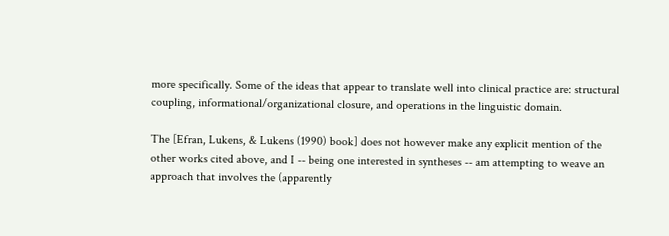more specifically. Some of the ideas that appear to translate well into clinical practice are: structural coupling, informational/organizational closure, and operations in the linguistic domain.

The [Efran, Lukens, & Lukens (1990) book] does not however make any explicit mention of the other works cited above, and I -- being one interested in syntheses -- am attempting to weave an approach that involves the (apparently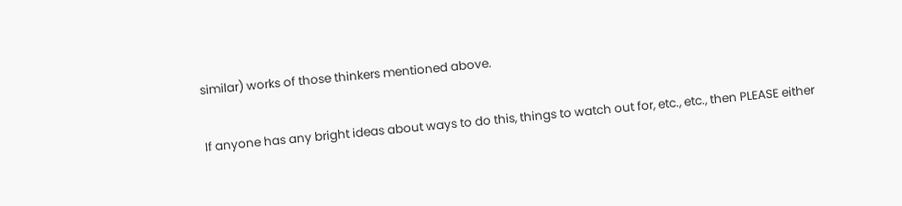similar) works of those thinkers mentioned above.

If anyone has any bright ideas about ways to do this, things to watch out for, etc., etc., then PLEASE either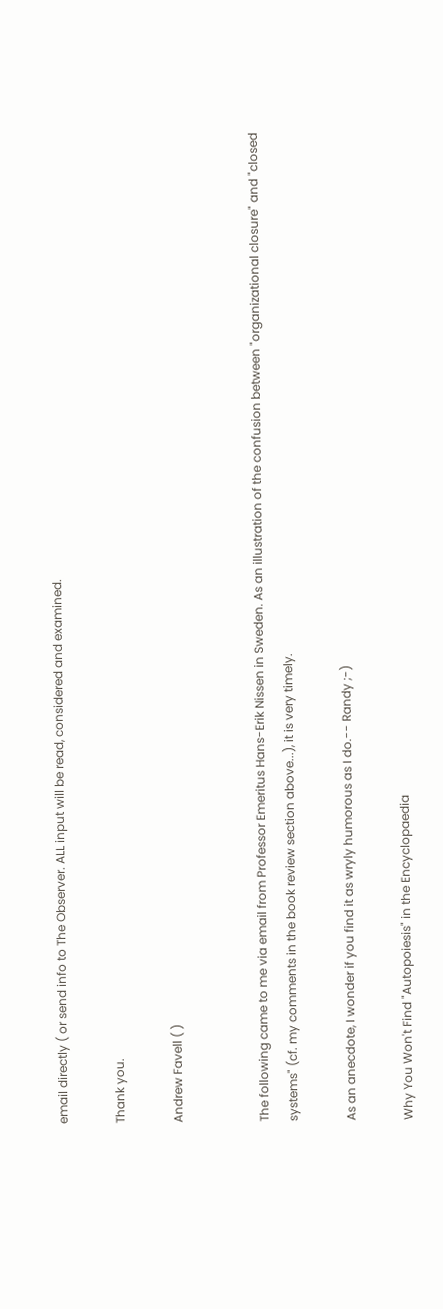email directly ( or send info to The Observer. ALL input will be read, considered and examined.

Thank you.

Andrew Favell ( )


The following came to me via email from Professor Emeritus Hans-Erik Nissen in Sweden. As an illustration of the confusion between "organizational closure" and "closed systems" (cf. my comments in the book review section above...), it is very timely.

As an anecdote, I wonder if you find it as wryly humorous as I do.-- Randy ;-)

Why You Won't Find "Autopoiesis" in the Encyclopaedia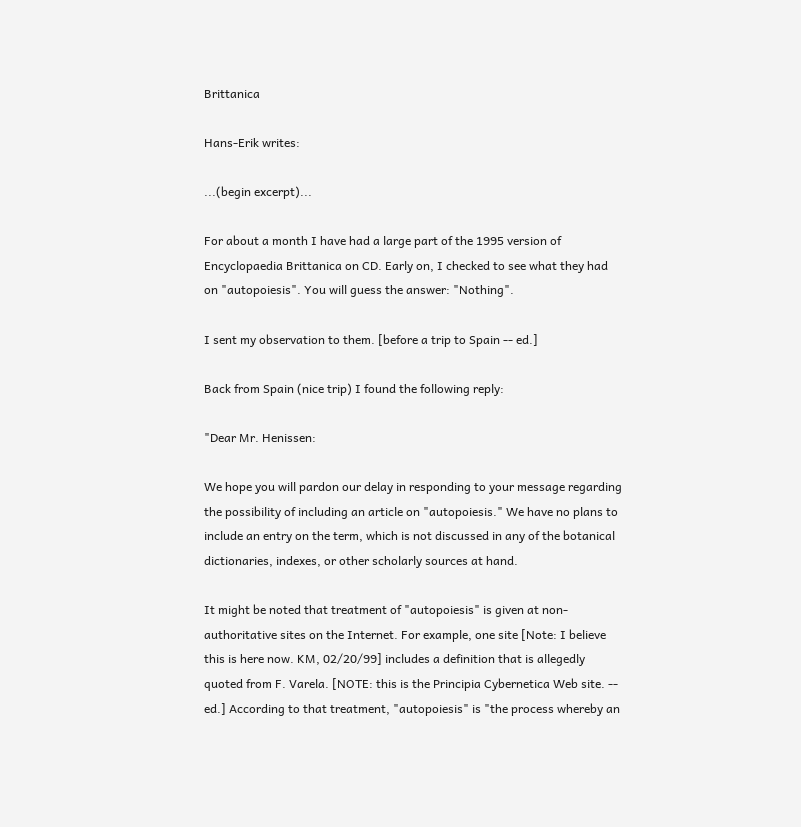Brittanica

Hans-Erik writes:

...(begin excerpt)...

For about a month I have had a large part of the 1995 version of Encyclopaedia Brittanica on CD. Early on, I checked to see what they had on "autopoiesis". You will guess the answer: "Nothing".

I sent my observation to them. [before a trip to Spain -- ed.]

Back from Spain (nice trip) I found the following reply:

"Dear Mr. Henissen:

We hope you will pardon our delay in responding to your message regarding the possibility of including an article on "autopoiesis." We have no plans to include an entry on the term, which is not discussed in any of the botanical dictionaries, indexes, or other scholarly sources at hand.

It might be noted that treatment of "autopoiesis" is given at non-authoritative sites on the Internet. For example, one site [Note: I believe this is here now. KM, 02/20/99] includes a definition that is allegedly quoted from F. Varela. [NOTE: this is the Principia Cybernetica Web site. -- ed.] According to that treatment, "autopoiesis" is "the process whereby an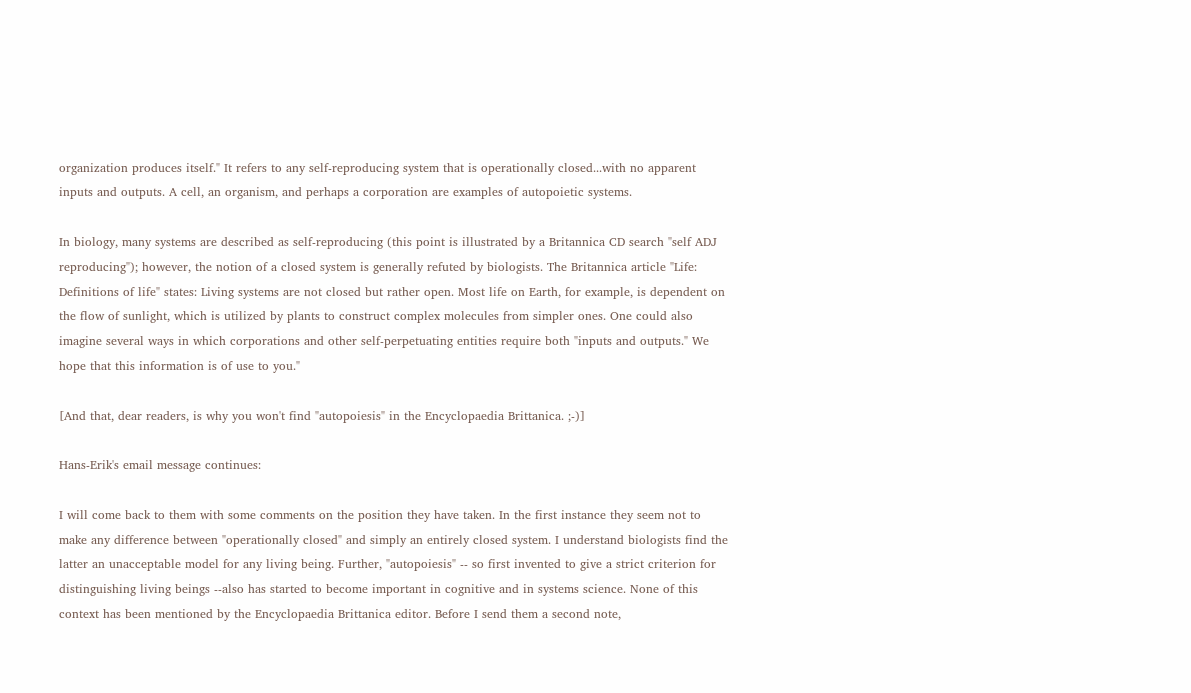organization produces itself." It refers to any self-reproducing system that is operationally closed...with no apparent inputs and outputs. A cell, an organism, and perhaps a corporation are examples of autopoietic systems.

In biology, many systems are described as self-reproducing (this point is illustrated by a Britannica CD search "self ADJ reproducing"); however, the notion of a closed system is generally refuted by biologists. The Britannica article "Life: Definitions of life" states: Living systems are not closed but rather open. Most life on Earth, for example, is dependent on the flow of sunlight, which is utilized by plants to construct complex molecules from simpler ones. One could also imagine several ways in which corporations and other self-perpetuating entities require both "inputs and outputs." We hope that this information is of use to you."

[And that, dear readers, is why you won't find "autopoiesis" in the Encyclopaedia Brittanica. ;-)]

Hans-Erik's email message continues:

I will come back to them with some comments on the position they have taken. In the first instance they seem not to make any difference between "operationally closed" and simply an entirely closed system. I understand biologists find the latter an unacceptable model for any living being. Further, "autopoiesis" -- so first invented to give a strict criterion for distinguishing living beings --also has started to become important in cognitive and in systems science. None of this context has been mentioned by the Encyclopaedia Brittanica editor. Before I send them a second note,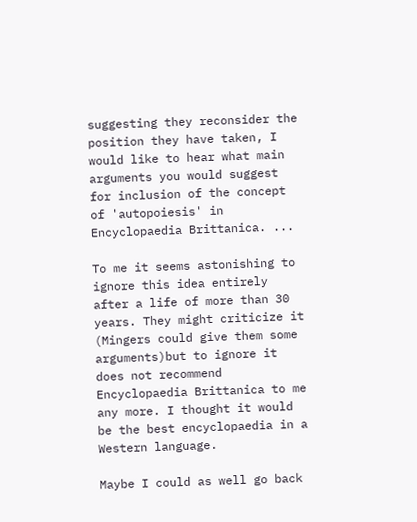suggesting they reconsider the position they have taken, I would like to hear what main arguments you would suggest for inclusion of the concept of 'autopoiesis' in Encyclopaedia Brittanica. ...

To me it seems astonishing to ignore this idea entirely after a life of more than 30 years. They might criticize it (Mingers could give them some arguments)but to ignore it does not recommend Encyclopaedia Brittanica to me any more. I thought it would be the best encyclopaedia in a Western language.

Maybe I could as well go back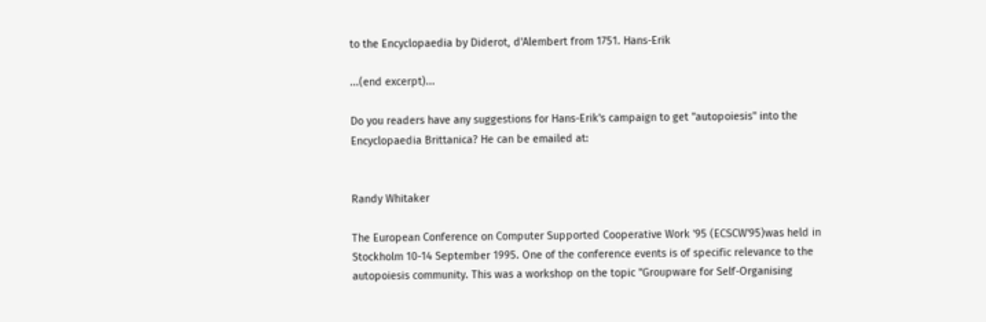to the Encyclopaedia by Diderot, d'Alembert from 1751. Hans-Erik

...(end excerpt)...

Do you readers have any suggestions for Hans-Erik's campaign to get "autopoiesis" into the Encyclopaedia Brittanica? He can be emailed at:


Randy Whitaker

The European Conference on Computer Supported Cooperative Work '95 (ECSCW'95)was held in Stockholm 10-14 September 1995. One of the conference events is of specific relevance to the autopoiesis community. This was a workshop on the topic "Groupware for Self-Organising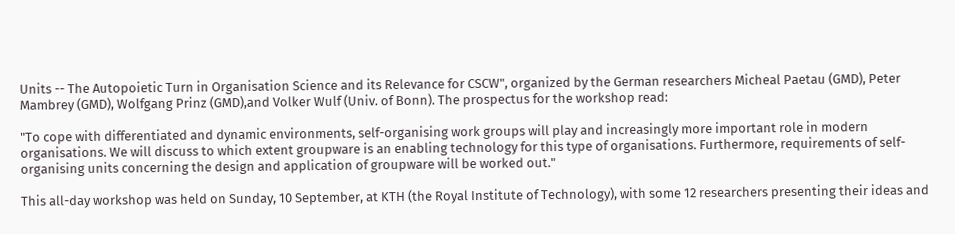Units -- The Autopoietic Turn in Organisation Science and its Relevance for CSCW", organized by the German researchers Micheal Paetau (GMD), Peter Mambrey (GMD), Wolfgang Prinz (GMD),and Volker Wulf (Univ. of Bonn). The prospectus for the workshop read:

"To cope with differentiated and dynamic environments, self-organising work groups will play and increasingly more important role in modern organisations. We will discuss to which extent groupware is an enabling technology for this type of organisations. Furthermore, requirements of self-organising units concerning the design and application of groupware will be worked out."

This all-day workshop was held on Sunday, 10 September, at KTH (the Royal Institute of Technology), with some 12 researchers presenting their ideas and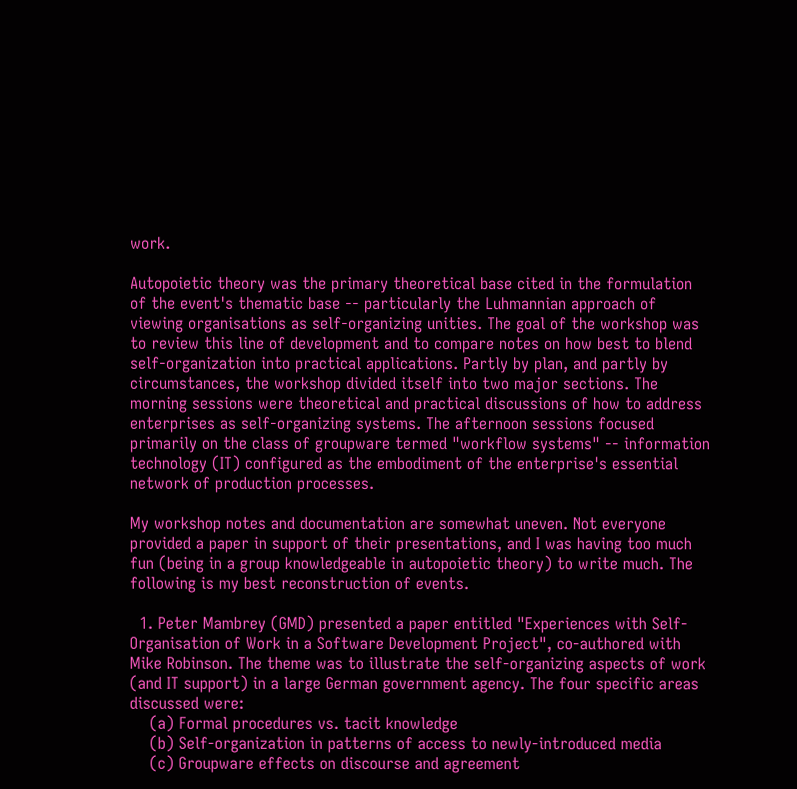work.

Autopoietic theory was the primary theoretical base cited in the formulation of the event's thematic base -- particularly the Luhmannian approach of viewing organisations as self-organizing unities. The goal of the workshop was to review this line of development and to compare notes on how best to blend self-organization into practical applications. Partly by plan, and partly by circumstances, the workshop divided itself into two major sections. The morning sessions were theoretical and practical discussions of how to address enterprises as self-organizing systems. The afternoon sessions focused primarily on the class of groupware termed "workflow systems" -- information technology (IT) configured as the embodiment of the enterprise's essential network of production processes.

My workshop notes and documentation are somewhat uneven. Not everyone provided a paper in support of their presentations, and I was having too much fun (being in a group knowledgeable in autopoietic theory) to write much. The following is my best reconstruction of events.

  1. Peter Mambrey (GMD) presented a paper entitled "Experiences with Self-Organisation of Work in a Software Development Project", co-authored with Mike Robinson. The theme was to illustrate the self-organizing aspects of work (and IT support) in a large German government agency. The four specific areas discussed were:
    (a) Formal procedures vs. tacit knowledge
    (b) Self-organization in patterns of access to newly-introduced media
    (c) Groupware effects on discourse and agreement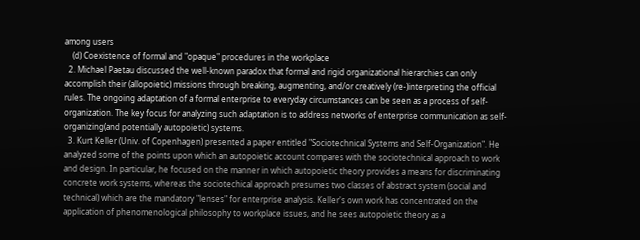among users
    (d) Coexistence of formal and "opaque" procedures in the workplace
  2. Michael Paetau discussed the well-known paradox that formal and rigid organizational hierarchies can only accomplish their (allopoietic) missions through breaking, augmenting, and/or creatively (re-)interpreting the official rules. The ongoing adaptation of a formal enterprise to everyday circumstances can be seen as a process of self-organization. The key focus for analyzing such adaptation is to address networks of enterprise communication as self-organizing(and potentially autopoietic) systems.
  3. Kurt Keller (Univ. of Copenhagen) presented a paper entitled "Sociotechnical Systems and Self-Organization". He analyzed some of the points upon which an autopoietic account compares with the sociotechnical approach to work and design. In particular, he focused on the manner in which autopoietic theory provides a means for discriminating concrete work systems, whereas the sociotechical approach presumes two classes of abstract system (social and technical) which are the mandatory "lenses" for enterprise analysis. Keller's own work has concentrated on the application of phenomenological philosophy to workplace issues, and he sees autopoietic theory as a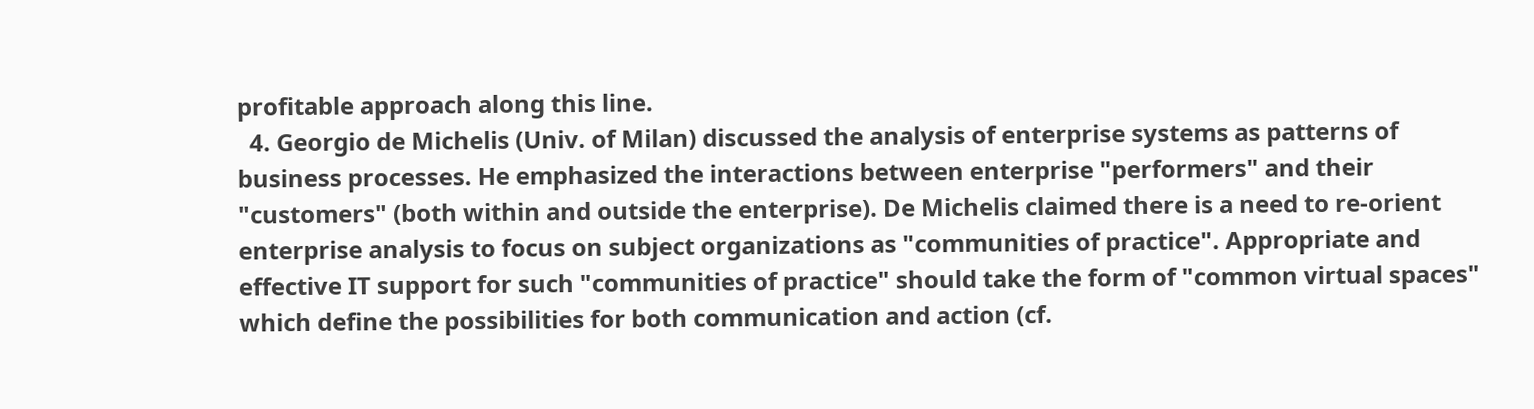profitable approach along this line.
  4. Georgio de Michelis (Univ. of Milan) discussed the analysis of enterprise systems as patterns of business processes. He emphasized the interactions between enterprise "performers" and their "customers" (both within and outside the enterprise). De Michelis claimed there is a need to re-orient enterprise analysis to focus on subject organizations as "communities of practice". Appropriate and effective IT support for such "communities of practice" should take the form of "common virtual spaces" which define the possibilities for both communication and action (cf.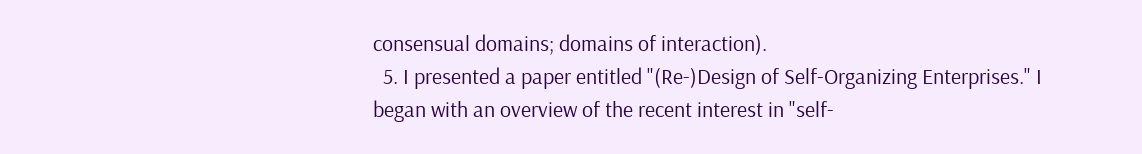consensual domains; domains of interaction).
  5. I presented a paper entitled "(Re-)Design of Self-Organizing Enterprises." I began with an overview of the recent interest in "self-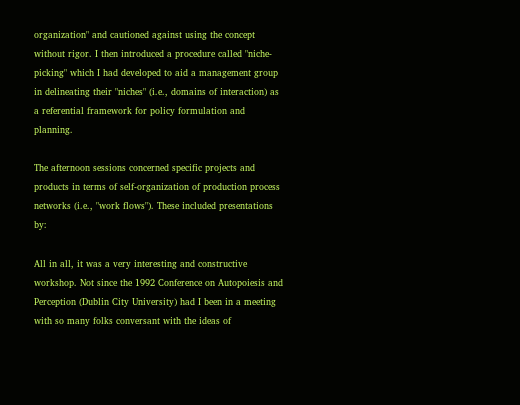organization" and cautioned against using the concept without rigor. I then introduced a procedure called "niche-picking" which I had developed to aid a management group in delineating their "niches" (i.e., domains of interaction) as a referential framework for policy formulation and planning.

The afternoon sessions concerned specific projects and products in terms of self-organization of production process networks (i.e., "work flows"). These included presentations by:

All in all, it was a very interesting and constructive workshop. Not since the 1992 Conference on Autopoiesis and Perception (Dublin City University) had I been in a meeting with so many folks conversant with the ideas of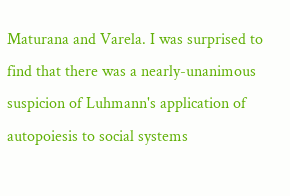Maturana and Varela. I was surprised to find that there was a nearly-unanimous suspicion of Luhmann's application of autopoiesis to social systems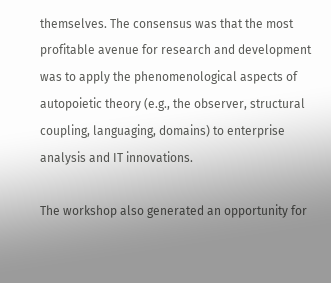themselves. The consensus was that the most profitable avenue for research and development was to apply the phenomenological aspects of autopoietic theory (e.g., the observer, structural coupling, languaging, domains) to enterprise analysis and IT innovations.

The workshop also generated an opportunity for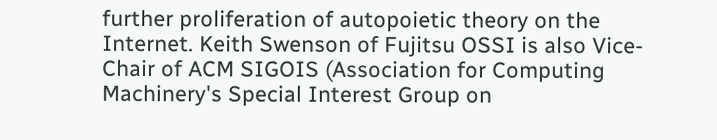further proliferation of autopoietic theory on the Internet. Keith Swenson of Fujitsu OSSI is also Vice-Chair of ACM SIGOIS (Association for Computing Machinery's Special Interest Group on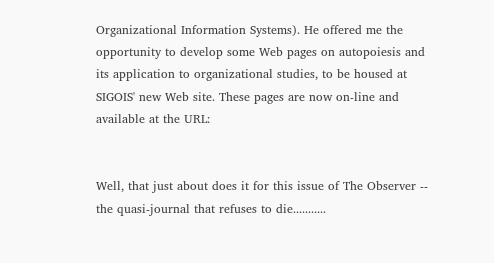Organizational Information Systems). He offered me the opportunity to develop some Web pages on autopoiesis and its application to organizational studies, to be housed at SIGOIS' new Web site. These pages are now on-line and available at the URL:


Well, that just about does it for this issue of The Observer -- the quasi-journal that refuses to die...........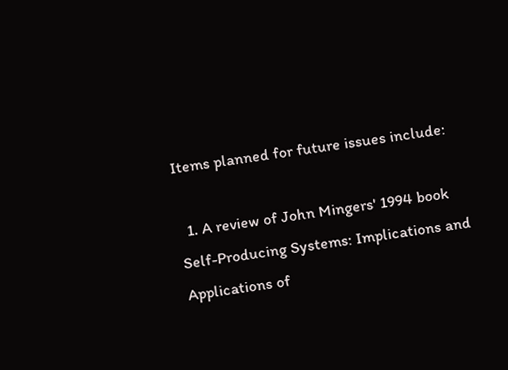Items planned for future issues include:

  1. A review of John Mingers' 1994 book Self-Producing Systems: Implications and Applications of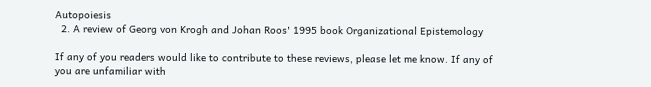Autopoiesis
  2. A review of Georg von Krogh and Johan Roos' 1995 book Organizational Epistemology

If any of you readers would like to contribute to these reviews, please let me know. If any of you are unfamiliar with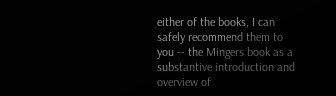either of the books, I can safely recommend them to you -- the Mingers book as a substantive introduction and overview of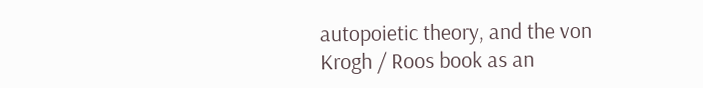autopoietic theory, and the von Krogh / Roos book as an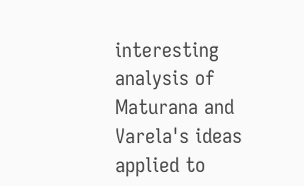interesting analysis of Maturana and Varela's ideas applied to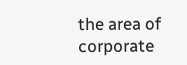the area of corporate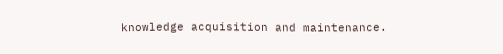knowledge acquisition and maintenance.